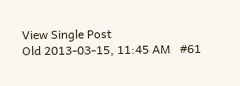View Single Post
Old 2013-03-15, 11:45 AM   #61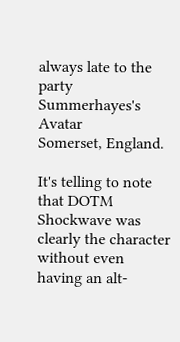always late to the party
Summerhayes's Avatar
Somerset, England.

It's telling to note that DOTM Shockwave was clearly the character without even having an alt-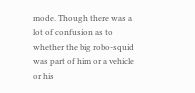mode. Though there was a lot of confusion as to whether the big robo-squid was part of him or a vehicle or his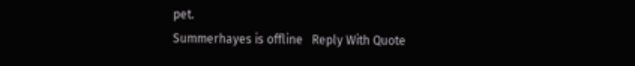pet.
Summerhayes is offline   Reply With Quote